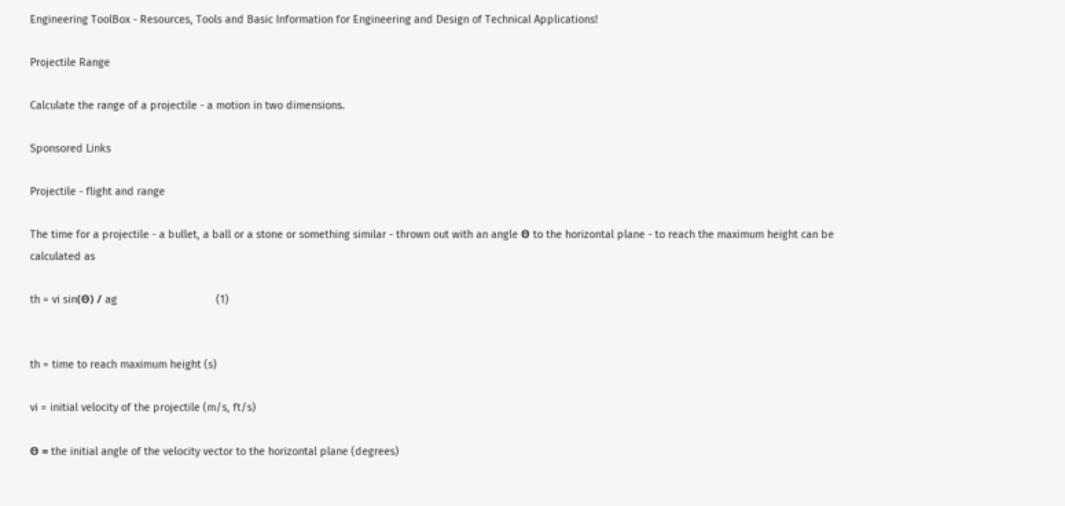Engineering ToolBox - Resources, Tools and Basic Information for Engineering and Design of Technical Applications!

Projectile Range

Calculate the range of a projectile - a motion in two dimensions.

Sponsored Links

Projectile - flight and range

The time for a projectile - a bullet, a ball or a stone or something similar - thrown out with an angle Θ to the horizontal plane - to reach the maximum height can be calculated as

th = vi sin(Θ) / ag                                 (1)


th = time to reach maximum height (s)

vi = initial velocity of the projectile (m/s, ft/s)

Θ = the initial angle of the velocity vector to the horizontal plane (degrees)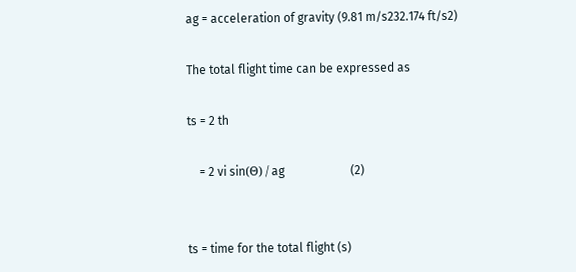ag = acceleration of gravity (9.81 m/s232.174 ft/s2)

The total flight time can be expressed as

ts = 2 th

    = 2 vi sin(Θ) / ag                      (2)


ts = time for the total flight (s)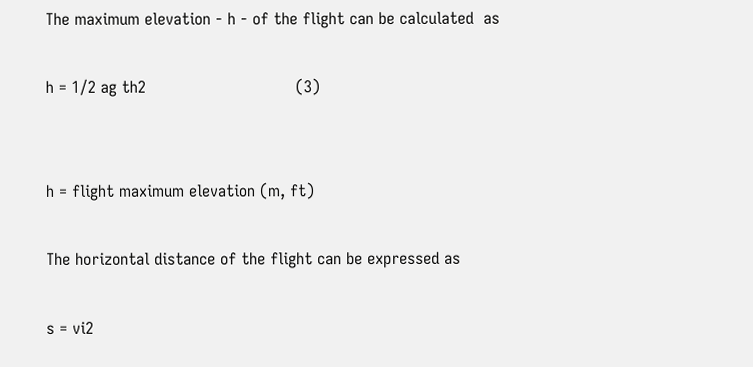The maximum elevation - h - of the flight can be calculated  as

h = 1/2 ag th2                              (3)


h = flight maximum elevation (m, ft)

The horizontal distance of the flight can be expressed as

s = vi2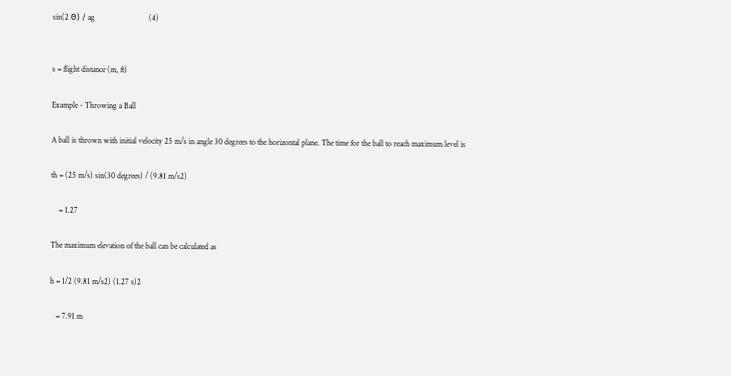sin(2 Θ) / ag                           (4)


s = flight distance (m, ft)

Example - Throwing a Ball

A ball is thrown with initial velocity 25 m/s in angle 30 degrees to the horizontal plane. The time for the ball to reach maximum level is

th = (25 m/s) sin(30 degrees) / (9.81 m/s2)

    = 1.27

The maximum elevation of the ball can be calculated as

h = 1/2 (9.81 m/s2) (1.27 s)2

   = 7.91 m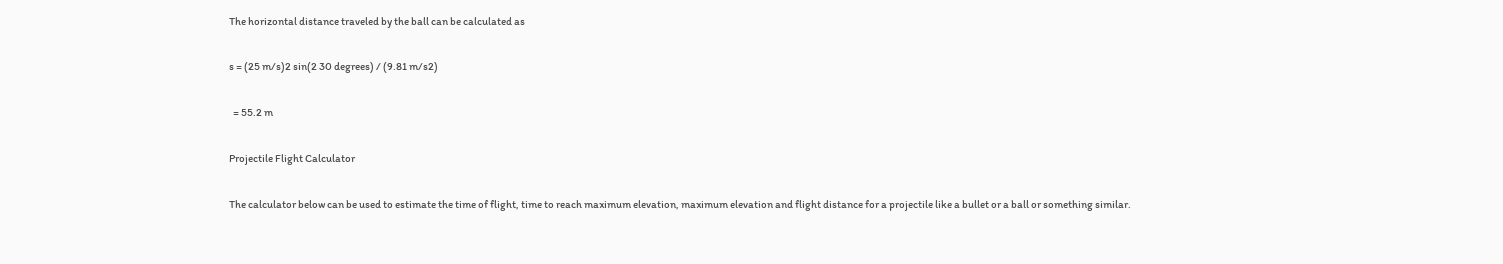The horizontal distance traveled by the ball can be calculated as

s = (25 m/s)2 sin(2 30 degrees) / (9.81 m/s2)

  = 55.2 m

Projectile Flight Calculator

The calculator below can be used to estimate the time of flight, time to reach maximum elevation, maximum elevation and flight distance for a projectile like a bullet or a ball or something similar.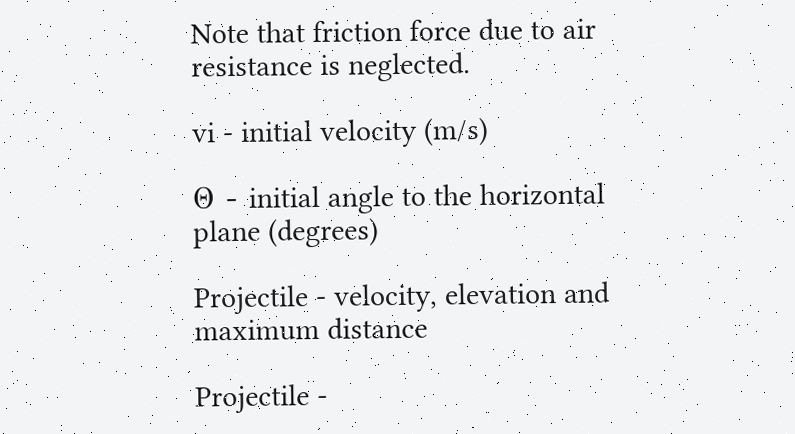Note that friction force due to air resistance is neglected.

vi - initial velocity (m/s)

Θ - initial angle to the horizontal plane (degrees)

Projectile - velocity, elevation and maximum distance

Projectile -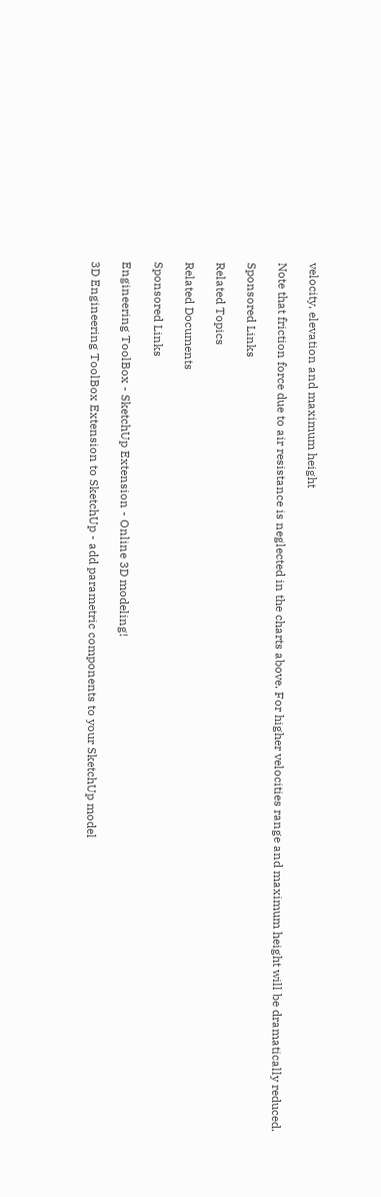velocity, elevation and maximum height

Note that friction force due to air resistance is neglected in the charts above. For higher velocities range and maximum height will be dramatically reduced.

Sponsored Links

Related Topics

Related Documents

Sponsored Links

Engineering ToolBox - SketchUp Extension - Online 3D modeling!

3D Engineering ToolBox Extension to SketchUp - add parametric components to your SketchUp model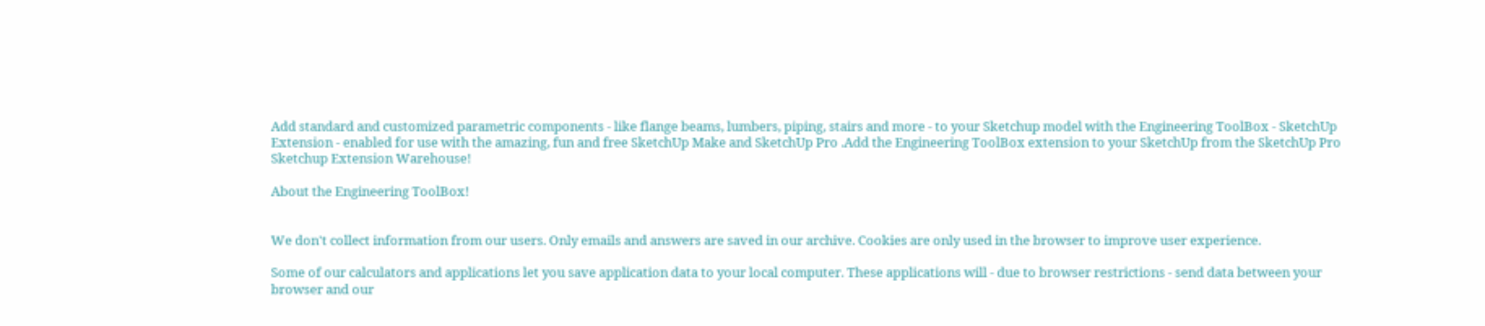Add standard and customized parametric components - like flange beams, lumbers, piping, stairs and more - to your Sketchup model with the Engineering ToolBox - SketchUp Extension - enabled for use with the amazing, fun and free SketchUp Make and SketchUp Pro .Add the Engineering ToolBox extension to your SketchUp from the SketchUp Pro Sketchup Extension Warehouse!

About the Engineering ToolBox!


We don't collect information from our users. Only emails and answers are saved in our archive. Cookies are only used in the browser to improve user experience.

Some of our calculators and applications let you save application data to your local computer. These applications will - due to browser restrictions - send data between your browser and our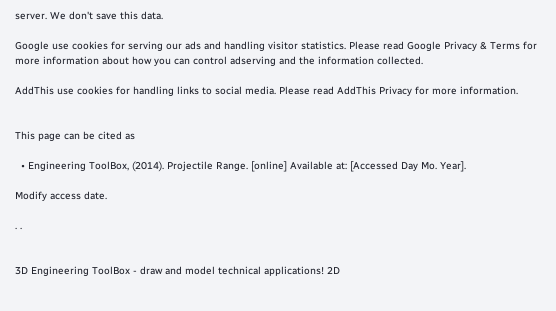server. We don't save this data.

Google use cookies for serving our ads and handling visitor statistics. Please read Google Privacy & Terms for more information about how you can control adserving and the information collected.

AddThis use cookies for handling links to social media. Please read AddThis Privacy for more information.


This page can be cited as

  • Engineering ToolBox, (2014). Projectile Range. [online] Available at: [Accessed Day Mo. Year].

Modify access date.

. .


3D Engineering ToolBox - draw and model technical applications! 2D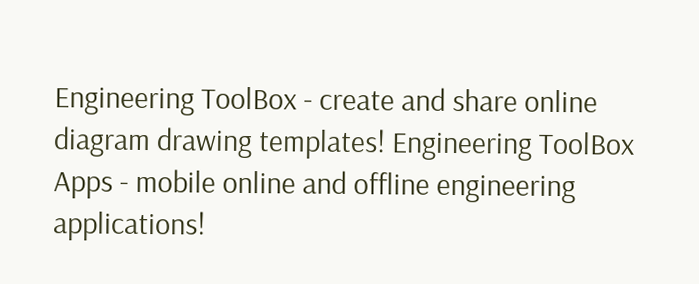Engineering ToolBox - create and share online diagram drawing templates! Engineering ToolBox Apps - mobile online and offline engineering applications!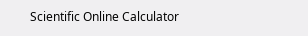Scientific Online Calculator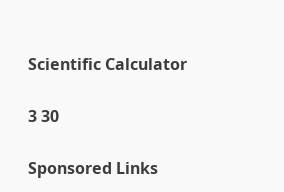Scientific Calculator

3 30

Sponsored Links